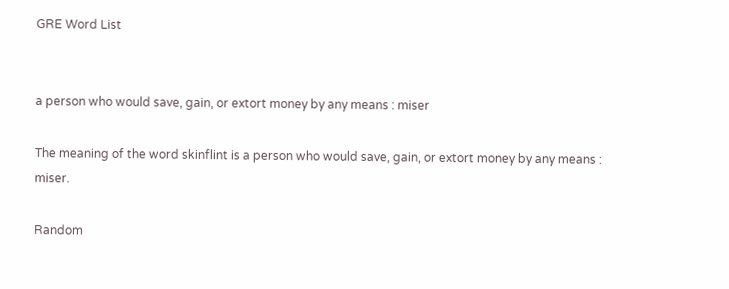GRE Word List


a person who would save, gain, or extort money by any means : miser

The meaning of the word skinflint is a person who would save, gain, or extort money by any means : miser.

Random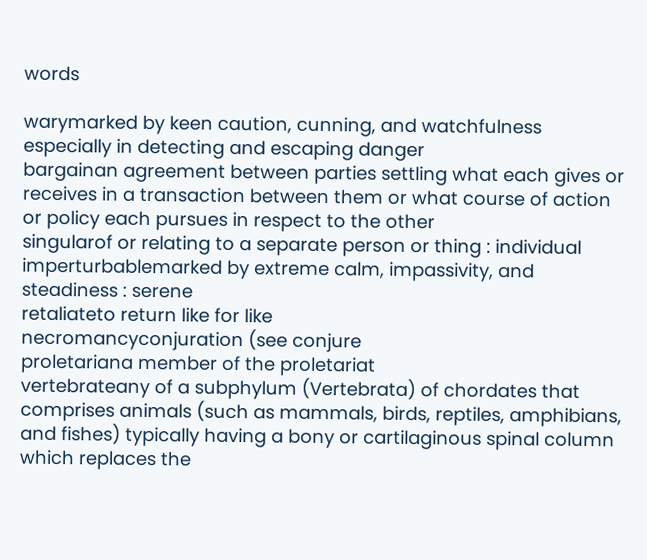words

warymarked by keen caution, cunning, and watchfulness especially in detecting and escaping danger
bargainan agreement between parties settling what each gives or receives in a transaction between them or what course of action or policy each pursues in respect to the other
singularof or relating to a separate person or thing : individual
imperturbablemarked by extreme calm, impassivity, and steadiness : serene
retaliateto return like for like
necromancyconjuration (see conjure
proletariana member of the proletariat
vertebrateany of a subphylum (Vertebrata) of chordates that comprises animals (such as mammals, birds, reptiles, amphibians, and fishes) typically having a bony or cartilaginous spinal column which replaces the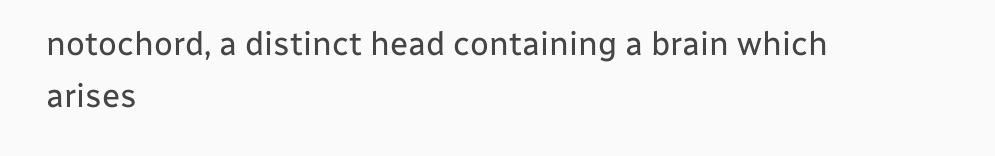notochord, a distinct head containing a brain which arises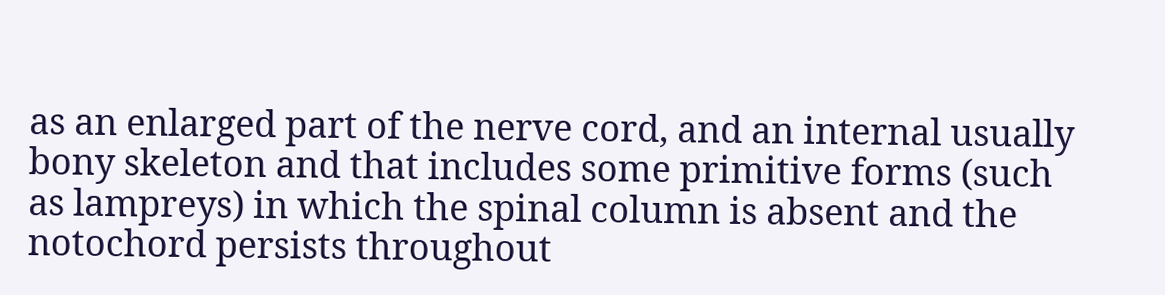as an enlarged part of the nerve cord, and an internal usually bony skeleton and that includes some primitive forms (such as lampreys) in which the spinal column is absent and the notochord persists throughout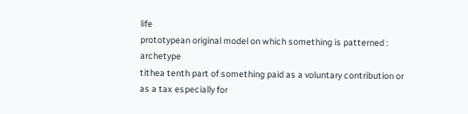life
prototypean original model on which something is patterned : archetype
tithea tenth part of something paid as a voluntary contribution or as a tax especially for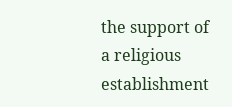the support of a religious establishment